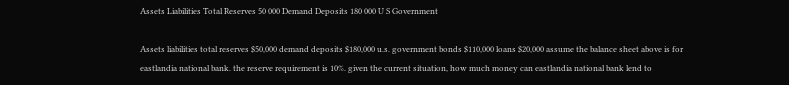Assets Liabilities Total Reserves 50 000 Demand Deposits 180 000 U S Government

Assets liabilities total reserves $50,000 demand deposits $180,000 u.s. government bonds $110,000 loans $20,000 assume the balance sheet above is for eastlandia national bank. the reserve requirement is 10%. given the current situation, how much money can eastlandia national bank lend to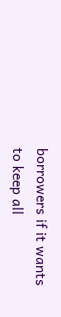borrowers if it wants to keep all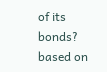of its bonds? based on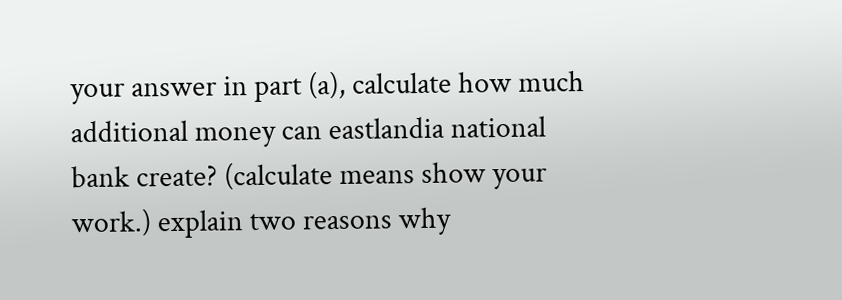your answer in part (a), calculate how much additional money can eastlandia national bank create? (calculate means show your work.) explain two reasons why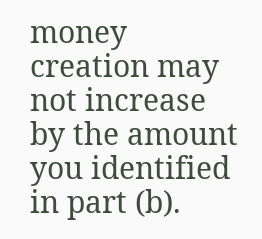money creation may not increase by the amount you identified in part (b).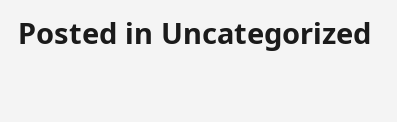Posted in Uncategorized